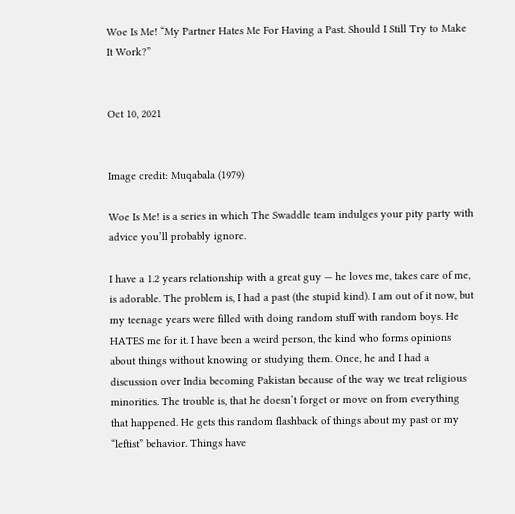Woe Is Me! “My Partner Hates Me For Having a Past. Should I Still Try to Make It Work?”


Oct 10, 2021


Image credit: Muqabala (1979)

Woe Is Me! is a series in which The Swaddle team indulges your pity party with advice you’ll probably ignore.

I have a 1.2 years relationship with a great guy — he loves me, takes care of me, is adorable. The problem is, I had a past (the stupid kind). I am out of it now, but my teenage years were filled with doing random stuff with random boys. He HATES me for it. I have been a weird person, the kind who forms opinions about things without knowing or studying them. Once, he and I had a discussion over India becoming Pakistan because of the way we treat religious minorities. The trouble is, that he doesn’t forget or move on from everything that happened. He gets this random flashback of things about my past or my “leftist” behavior. Things have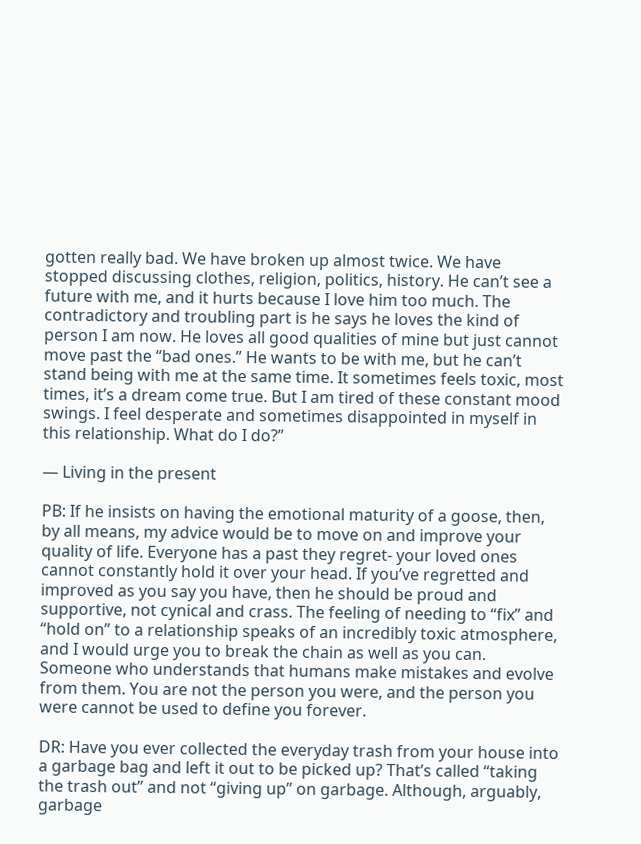gotten really bad. We have broken up almost twice. We have stopped discussing clothes, religion, politics, history. He can’t see a future with me, and it hurts because I love him too much. The contradictory and troubling part is he says he loves the kind of person I am now. He loves all good qualities of mine but just cannot move past the “bad ones.” He wants to be with me, but he can’t stand being with me at the same time. It sometimes feels toxic, most times, it’s a dream come true. But I am tired of these constant mood swings. I feel desperate and sometimes disappointed in myself in this relationship. What do I do?”

— Living in the present

PB: If he insists on having the emotional maturity of a goose, then, by all means, my advice would be to move on and improve your quality of life. Everyone has a past they regret- your loved ones cannot constantly hold it over your head. If you’ve regretted and improved as you say you have, then he should be proud and supportive, not cynical and crass. The feeling of needing to “fix” and “hold on” to a relationship speaks of an incredibly toxic atmosphere, and I would urge you to break the chain as well as you can. Someone who understands that humans make mistakes and evolve from them. You are not the person you were, and the person you were cannot be used to define you forever.

DR: Have you ever collected the everyday trash from your house into a garbage bag and left it out to be picked up? That’s called “taking the trash out” and not “giving up” on garbage. Although, arguably, garbage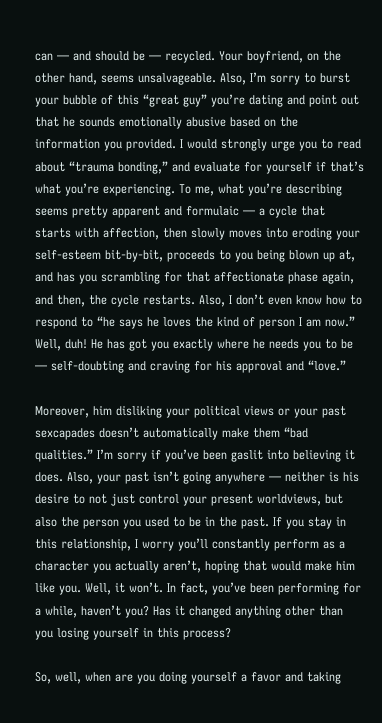can — and should be — recycled. Your boyfriend, on the other hand, seems unsalvageable. Also, I’m sorry to burst your bubble of this “great guy” you’re dating and point out that he sounds emotionally abusive based on the information you provided. I would strongly urge you to read about “trauma bonding,” and evaluate for yourself if that’s what you’re experiencing. To me, what you’re describing seems pretty apparent and formulaic — a cycle that starts with affection, then slowly moves into eroding your self-esteem bit-by-bit, proceeds to you being blown up at, and has you scrambling for that affectionate phase again, and then, the cycle restarts. Also, I don’t even know how to respond to “he says he loves the kind of person I am now.” Well, duh! He has got you exactly where he needs you to be — self-doubting and craving for his approval and “love.”

Moreover, him disliking your political views or your past sexcapades doesn’t automatically make them “bad qualities.” I’m sorry if you’ve been gaslit into believing it does. Also, your past isn’t going anywhere — neither is his desire to not just control your present worldviews, but also the person you used to be in the past. If you stay in this relationship, I worry you’ll constantly perform as a character you actually aren’t, hoping that would make him like you. Well, it won’t. In fact, you’ve been performing for a while, haven’t you? Has it changed anything other than you losing yourself in this process?

So, well, when are you doing yourself a favor and taking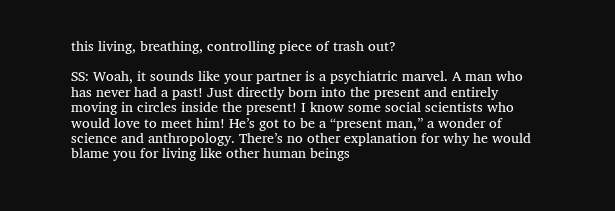this living, breathing, controlling piece of trash out?

SS: Woah, it sounds like your partner is a psychiatric marvel. A man who has never had a past! Just directly born into the present and entirely moving in circles inside the present! I know some social scientists who would love to meet him! He’s got to be a “present man,” a wonder of science and anthropology. There’s no other explanation for why he would blame you for living like other human beings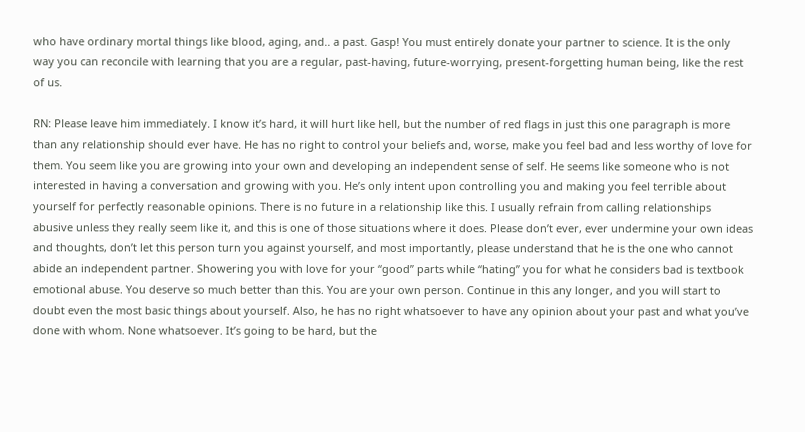who have ordinary mortal things like blood, aging, and.. a past. Gasp! You must entirely donate your partner to science. It is the only way you can reconcile with learning that you are a regular, past-having, future-worrying, present-forgetting human being, like the rest of us.

RN: Please leave him immediately. I know it’s hard, it will hurt like hell, but the number of red flags in just this one paragraph is more than any relationship should ever have. He has no right to control your beliefs and, worse, make you feel bad and less worthy of love for them. You seem like you are growing into your own and developing an independent sense of self. He seems like someone who is not interested in having a conversation and growing with you. He’s only intent upon controlling you and making you feel terrible about yourself for perfectly reasonable opinions. There is no future in a relationship like this. I usually refrain from calling relationships abusive unless they really seem like it, and this is one of those situations where it does. Please don’t ever, ever undermine your own ideas and thoughts, don’t let this person turn you against yourself, and most importantly, please understand that he is the one who cannot abide an independent partner. Showering you with love for your “good” parts while “hating” you for what he considers bad is textbook emotional abuse. You deserve so much better than this. You are your own person. Continue in this any longer, and you will start to doubt even the most basic things about yourself. Also, he has no right whatsoever to have any opinion about your past and what you’ve done with whom. None whatsoever. It’s going to be hard, but the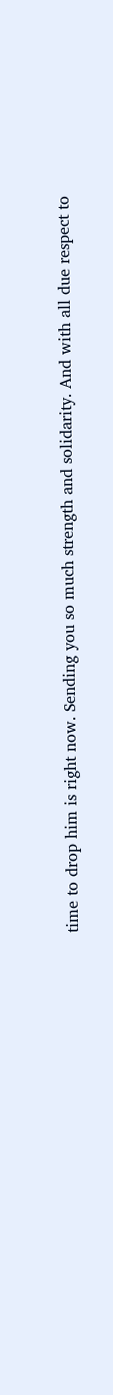time to drop him is right now. Sending you so much strength and solidarity. And with all due respect to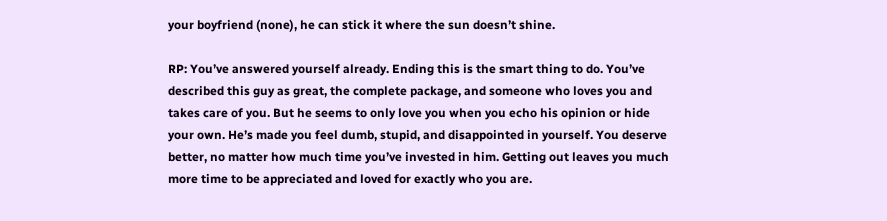your boyfriend (none), he can stick it where the sun doesn’t shine.

RP: You’ve answered yourself already. Ending this is the smart thing to do. You’ve described this guy as great, the complete package, and someone who loves you and takes care of you. But he seems to only love you when you echo his opinion or hide your own. He’s made you feel dumb, stupid, and disappointed in yourself. You deserve better, no matter how much time you’ve invested in him. Getting out leaves you much more time to be appreciated and loved for exactly who you are.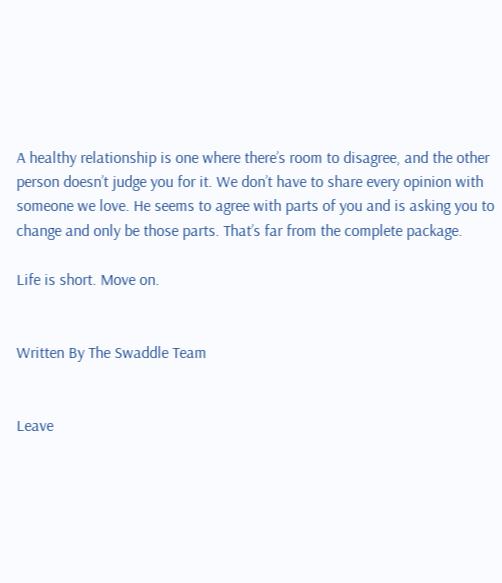A healthy relationship is one where there’s room to disagree, and the other person doesn’t judge you for it. We don’t have to share every opinion with someone we love. He seems to agree with parts of you and is asking you to change and only be those parts. That’s far from the complete package.

Life is short. Move on.


Written By The Swaddle Team


Leave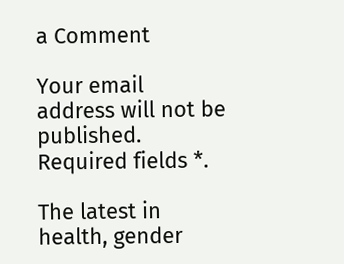a Comment

Your email address will not be published. Required fields *.

The latest in health, gender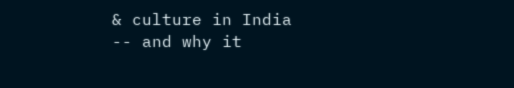& culture in India -- and why it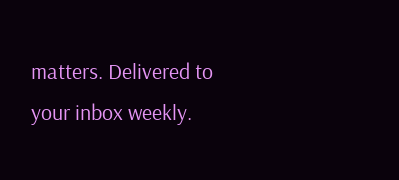matters. Delivered to your inbox weekly.